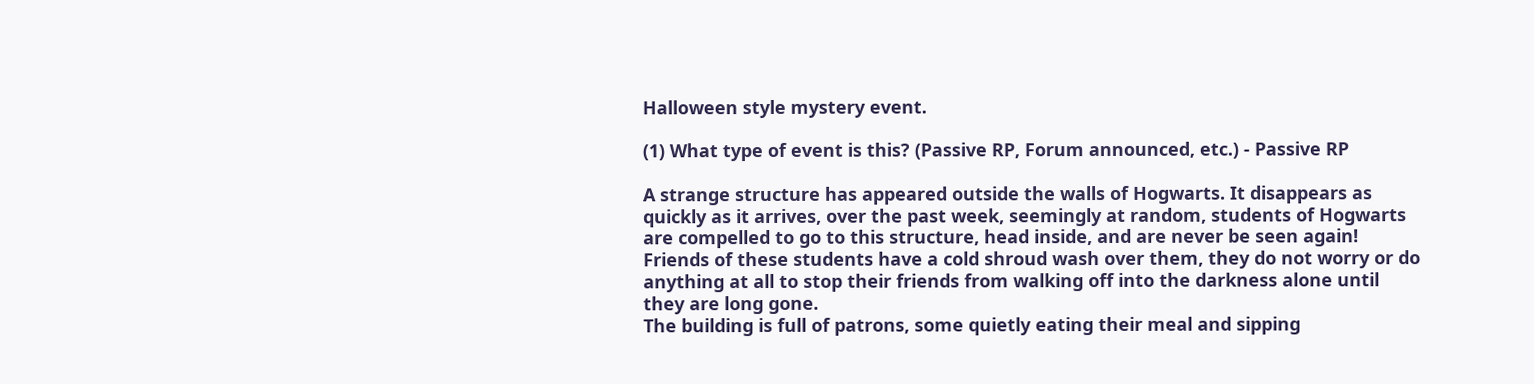Halloween style mystery event.

(1) What type of event is this? (Passive RP, Forum announced, etc.) - Passive RP

A strange structure has appeared outside the walls of Hogwarts. It disappears as quickly as it arrives, over the past week, seemingly at random, students of Hogwarts are compelled to go to this structure, head inside, and are never be seen again! Friends of these students have a cold shroud wash over them, they do not worry or do anything at all to stop their friends from walking off into the darkness alone until they are long gone.
The building is full of patrons, some quietly eating their meal and sipping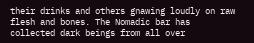their drinks and others gnawing loudly on raw flesh and bones. The Nomadic bar has collected dark beings from all over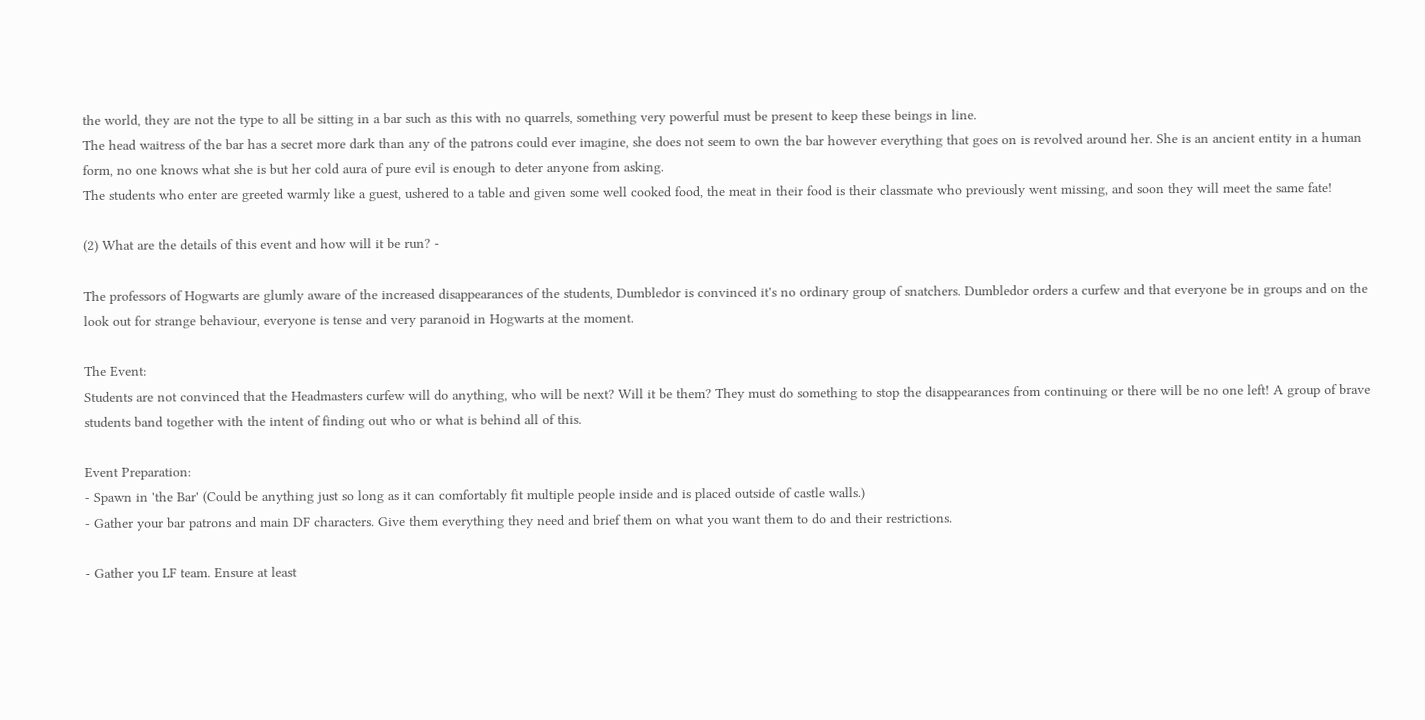the world, they are not the type to all be sitting in a bar such as this with no quarrels, something very powerful must be present to keep these beings in line.
The head waitress of the bar has a secret more dark than any of the patrons could ever imagine, she does not seem to own the bar however everything that goes on is revolved around her. She is an ancient entity in a human form, no one knows what she is but her cold aura of pure evil is enough to deter anyone from asking.
The students who enter are greeted warmly like a guest, ushered to a table and given some well cooked food, the meat in their food is their classmate who previously went missing, and soon they will meet the same fate!

(2) What are the details of this event and how will it be run? -

The professors of Hogwarts are glumly aware of the increased disappearances of the students, Dumbledor is convinced it's no ordinary group of snatchers. Dumbledor orders a curfew and that everyone be in groups and on the look out for strange behaviour, everyone is tense and very paranoid in Hogwarts at the moment.

The Event:
Students are not convinced that the Headmasters curfew will do anything, who will be next? Will it be them? They must do something to stop the disappearances from continuing or there will be no one left! A group of brave students band together with the intent of finding out who or what is behind all of this.

Event Preparation:
- Spawn in 'the Bar' (Could be anything just so long as it can comfortably fit multiple people inside and is placed outside of castle walls.)
- Gather your bar patrons and main DF characters. Give them everything they need and brief them on what you want them to do and their restrictions.

- Gather you LF team. Ensure at least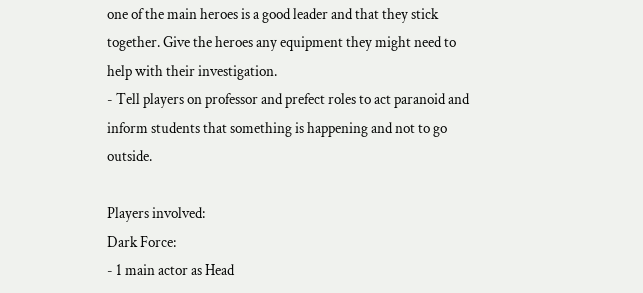one of the main heroes is a good leader and that they stick together. Give the heroes any equipment they might need to help with their investigation.
- Tell players on professor and prefect roles to act paranoid and inform students that something is happening and not to go outside.

Players involved:
Dark Force:
- 1 main actor as Head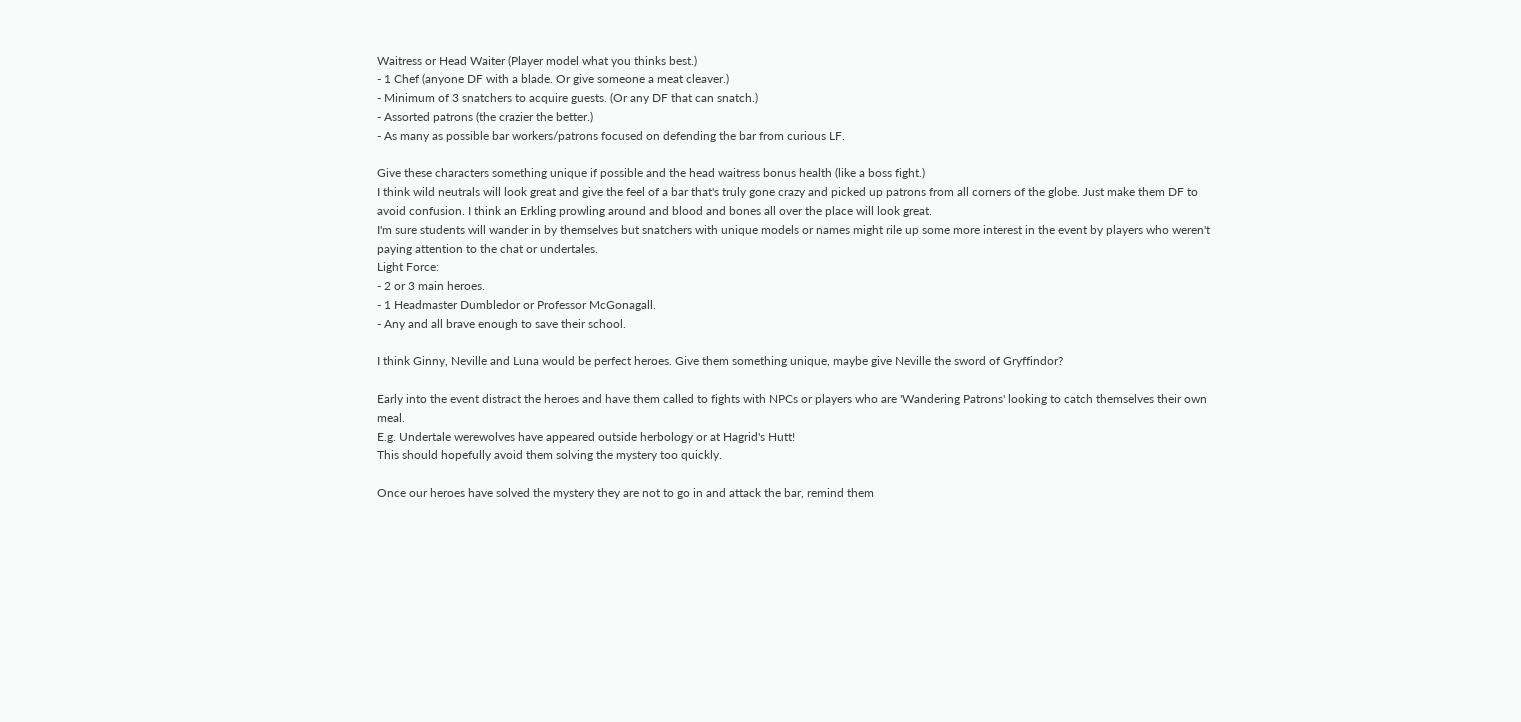Waitress or Head Waiter (Player model what you thinks best.)
- 1 Chef (anyone DF with a blade. Or give someone a meat cleaver.)
- Minimum of 3 snatchers to acquire guests. (Or any DF that can snatch.)
- Assorted patrons (the crazier the better.)
- As many as possible bar workers/patrons focused on defending the bar from curious LF.

Give these characters something unique if possible and the head waitress bonus health (like a boss fight.)
I think wild neutrals will look great and give the feel of a bar that's truly gone crazy and picked up patrons from all corners of the globe. Just make them DF to avoid confusion. I think an Erkling prowling around and blood and bones all over the place will look great.
I'm sure students will wander in by themselves but snatchers with unique models or names might rile up some more interest in the event by players who weren't paying attention to the chat or undertales.
Light Force:
- 2 or 3 main heroes.
- 1 Headmaster Dumbledor or Professor McGonagall.
- Any and all brave enough to save their school.

I think Ginny, Neville and Luna would be perfect heroes. Give them something unique, maybe give Neville the sword of Gryffindor?

Early into the event distract the heroes and have them called to fights with NPCs or players who are 'Wandering Patrons' looking to catch themselves their own meal.
E.g. Undertale werewolves have appeared outside herbology or at Hagrid's Hutt!
This should hopefully avoid them solving the mystery too quickly.

Once our heroes have solved the mystery they are not to go in and attack the bar, remind them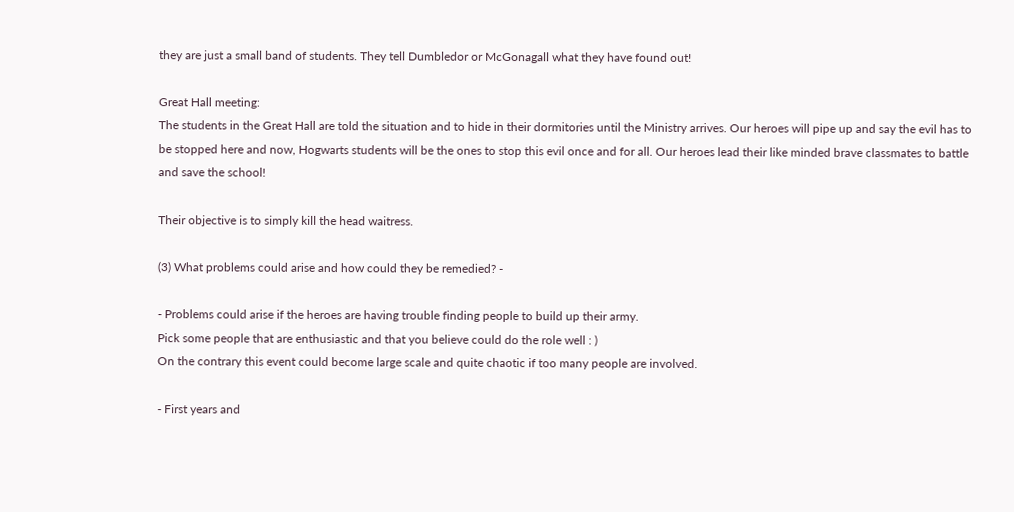they are just a small band of students. They tell Dumbledor or McGonagall what they have found out!

Great Hall meeting:
The students in the Great Hall are told the situation and to hide in their dormitories until the Ministry arrives. Our heroes will pipe up and say the evil has to be stopped here and now, Hogwarts students will be the ones to stop this evil once and for all. Our heroes lead their like minded brave classmates to battle and save the school!

Their objective is to simply kill the head waitress.

(3) What problems could arise and how could they be remedied? -

- Problems could arise if the heroes are having trouble finding people to build up their army.
Pick some people that are enthusiastic and that you believe could do the role well : )
On the contrary this event could become large scale and quite chaotic if too many people are involved.

- First years and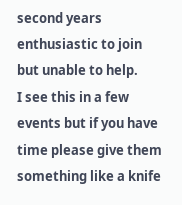second years enthusiastic to join but unable to help.
I see this in a few events but if you have time please give them something like a knife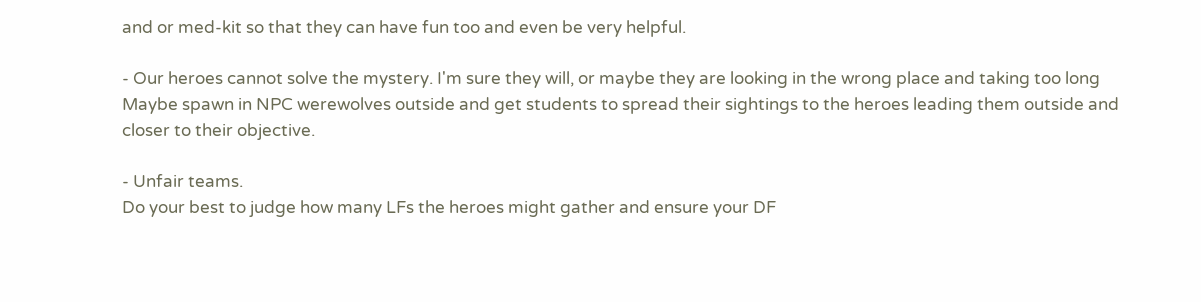and or med-kit so that they can have fun too and even be very helpful.

- Our heroes cannot solve the mystery. I'm sure they will, or maybe they are looking in the wrong place and taking too long
Maybe spawn in NPC werewolves outside and get students to spread their sightings to the heroes leading them outside and closer to their objective.

- Unfair teams.
Do your best to judge how many LFs the heroes might gather and ensure your DF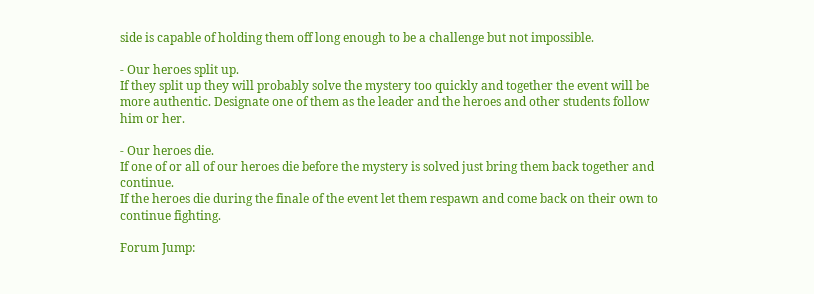side is capable of holding them off long enough to be a challenge but not impossible.

- Our heroes split up.
If they split up they will probably solve the mystery too quickly and together the event will be more authentic. Designate one of them as the leader and the heroes and other students follow him or her.

- Our heroes die.
If one of or all of our heroes die before the mystery is solved just bring them back together and continue.
If the heroes die during the finale of the event let them respawn and come back on their own to continue fighting.

Forum Jump: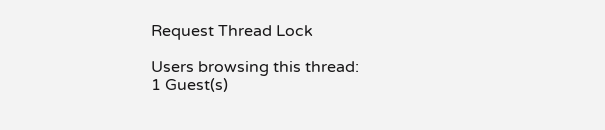Request Thread Lock

Users browsing this thread:
1 Guest(s)